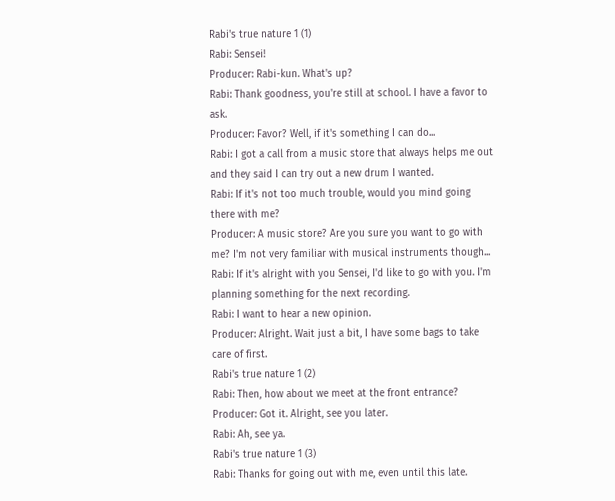Rabi's true nature 1 (1)
Rabi: Sensei!
Producer: Rabi-kun. What's up?
Rabi: Thank goodness, you're still at school. I have a favor to ask.
Producer: Favor? Well, if it's something I can do...
Rabi: I got a call from a music store that always helps me out and they said I can try out a new drum I wanted.
Rabi: If it's not too much trouble, would you mind going there with me?
Producer: A music store? Are you sure you want to go with me? I'm not very familiar with musical instruments though...
Rabi: If it's alright with you Sensei, I'd like to go with you. I'm planning something for the next recording.
Rabi: I want to hear a new opinion.
Producer: Alright. Wait just a bit, I have some bags to take care of first.
Rabi's true nature 1 (2)
Rabi: Then, how about we meet at the front entrance?
Producer: Got it. Alright, see you later.
Rabi: Ah, see ya.
Rabi's true nature 1 (3)
Rabi: Thanks for going out with me, even until this late.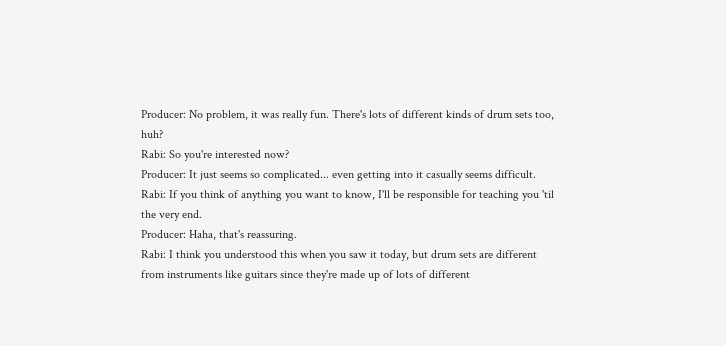Producer: No problem, it was really fun. There's lots of different kinds of drum sets too, huh?
Rabi: So you're interested now?
Producer: It just seems so complicated... even getting into it casually seems difficult.
Rabi: If you think of anything you want to know, I'll be responsible for teaching you 'til the very end.
Producer: Haha, that's reassuring.
Rabi: I think you understood this when you saw it today, but drum sets are different from instruments like guitars since they're made up of lots of different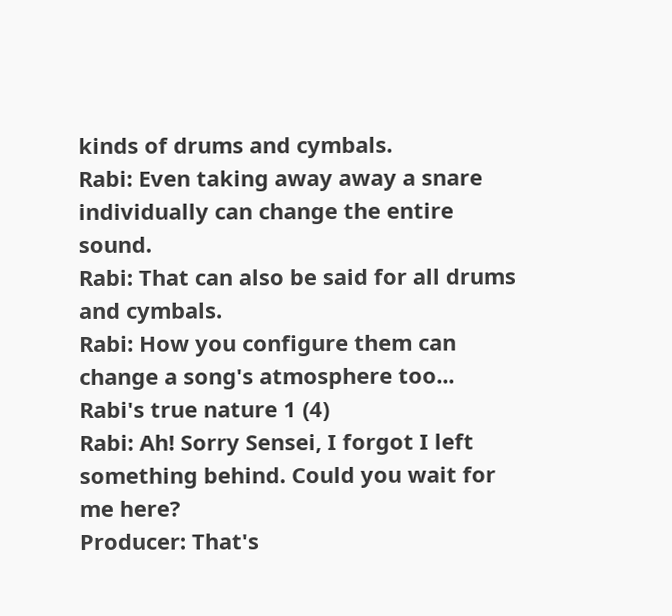kinds of drums and cymbals.
Rabi: Even taking away away a snare individually can change the entire sound.
Rabi: That can also be said for all drums and cymbals.
Rabi: How you configure them can change a song's atmosphere too...
Rabi's true nature 1 (4)
Rabi: Ah! Sorry Sensei, I forgot I left something behind. Could you wait for me here?
Producer: That's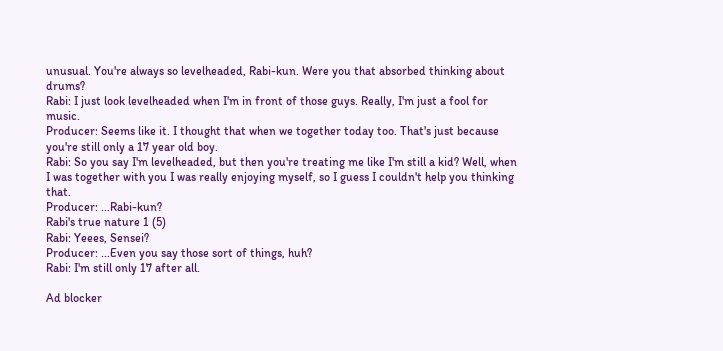unusual. You're always so levelheaded, Rabi-kun. Were you that absorbed thinking about drums?
Rabi: I just look levelheaded when I'm in front of those guys. Really, I'm just a fool for music.
Producer: Seems like it. I thought that when we together today too. That's just because you're still only a 17 year old boy.
Rabi: So you say I'm levelheaded, but then you're treating me like I'm still a kid? Well, when I was together with you I was really enjoying myself, so I guess I couldn't help you thinking that.
Producer: ...Rabi-kun?
Rabi's true nature 1 (5)
Rabi: Yeees, Sensei?
Producer: ...Even you say those sort of things, huh?
Rabi: I'm still only 17 after all.

Ad blocker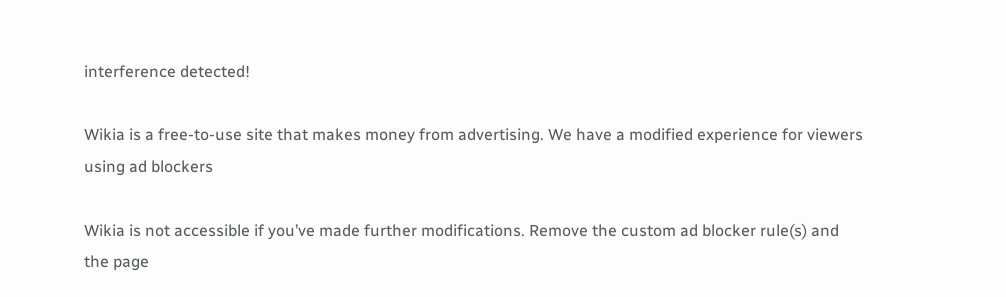interference detected!

Wikia is a free-to-use site that makes money from advertising. We have a modified experience for viewers using ad blockers

Wikia is not accessible if you’ve made further modifications. Remove the custom ad blocker rule(s) and the page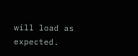will load as expected.